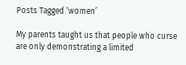Posts Tagged ‘women’

My parents taught us that people who curse are only demonstrating a limited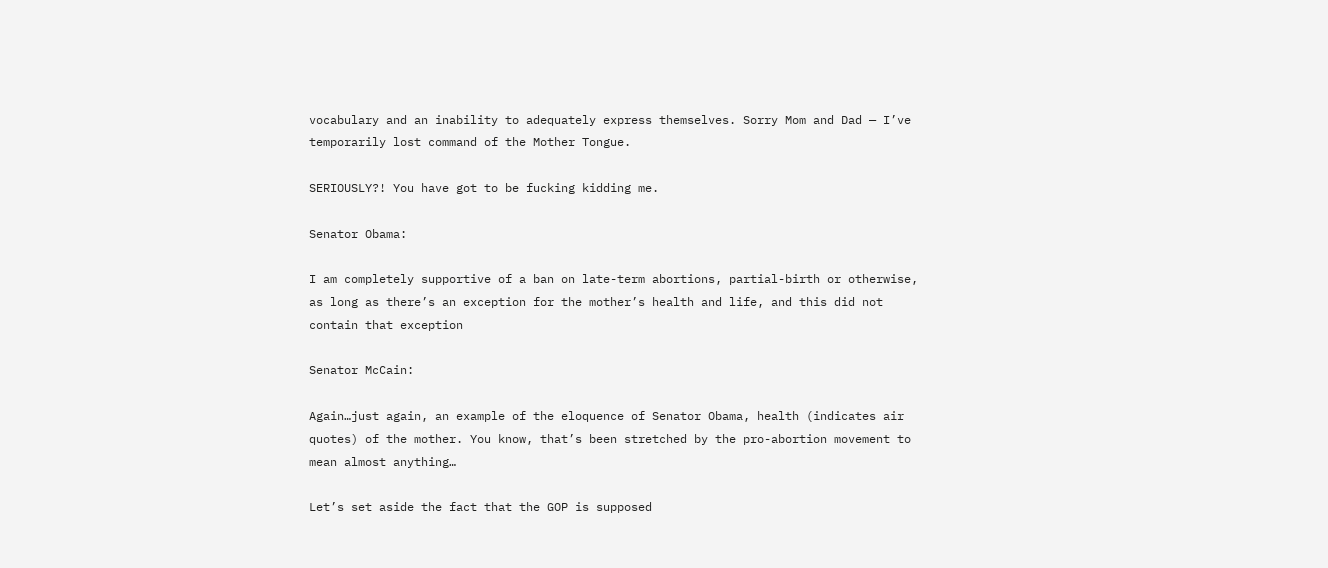vocabulary and an inability to adequately express themselves. Sorry Mom and Dad — I’ve temporarily lost command of the Mother Tongue.

SERIOUSLY?! You have got to be fucking kidding me.

Senator Obama:

I am completely supportive of a ban on late-term abortions, partial-birth or otherwise, as long as there’s an exception for the mother’s health and life, and this did not contain that exception

Senator McCain:

Again…just again, an example of the eloquence of Senator Obama, health (indicates air quotes) of the mother. You know, that’s been stretched by the pro-abortion movement to mean almost anything…

Let’s set aside the fact that the GOP is supposed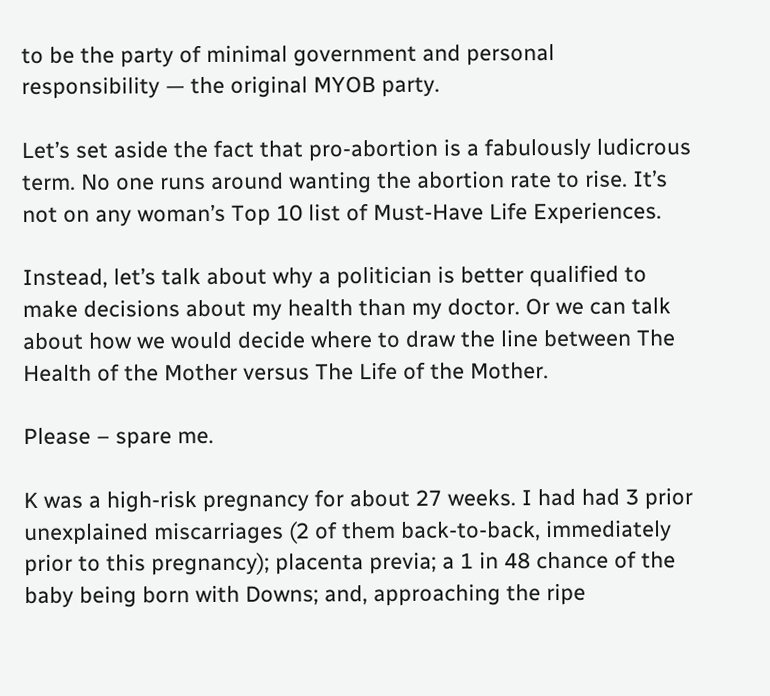to be the party of minimal government and personal responsibility — the original MYOB party.

Let’s set aside the fact that pro-abortion is a fabulously ludicrous term. No one runs around wanting the abortion rate to rise. It’s not on any woman’s Top 10 list of Must-Have Life Experiences.

Instead, let’s talk about why a politician is better qualified to make decisions about my health than my doctor. Or we can talk about how we would decide where to draw the line between The Health of the Mother versus The Life of the Mother.

Please – spare me.

K was a high-risk pregnancy for about 27 weeks. I had had 3 prior unexplained miscarriages (2 of them back-to-back, immediately prior to this pregnancy); placenta previa; a 1 in 48 chance of the baby being born with Downs; and, approaching the ripe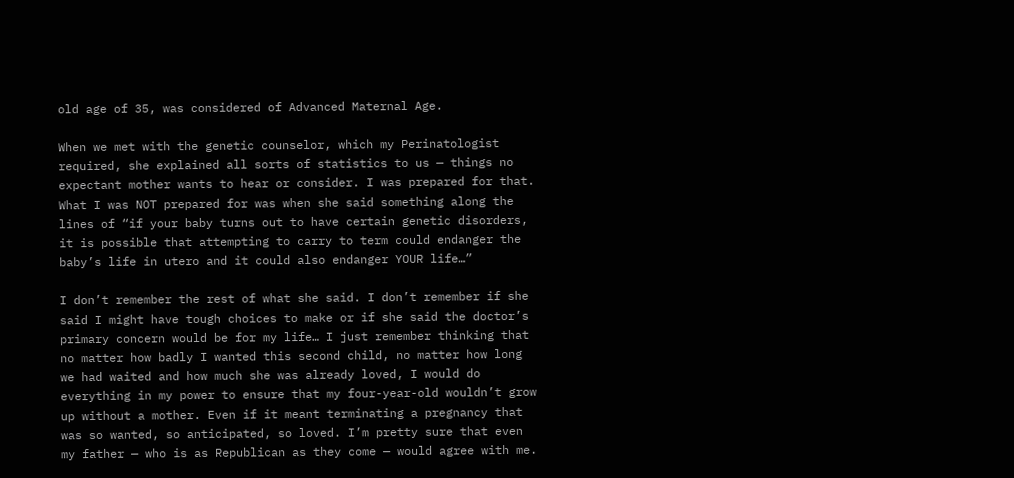old age of 35, was considered of Advanced Maternal Age.

When we met with the genetic counselor, which my Perinatologist required, she explained all sorts of statistics to us — things no expectant mother wants to hear or consider. I was prepared for that. What I was NOT prepared for was when she said something along the lines of “if your baby turns out to have certain genetic disorders, it is possible that attempting to carry to term could endanger the baby’s life in utero and it could also endanger YOUR life…”

I don’t remember the rest of what she said. I don’t remember if she said I might have tough choices to make or if she said the doctor’s primary concern would be for my life… I just remember thinking that no matter how badly I wanted this second child, no matter how long we had waited and how much she was already loved, I would do everything in my power to ensure that my four-year-old wouldn’t grow up without a mother. Even if it meant terminating a pregnancy that was so wanted, so anticipated, so loved. I’m pretty sure that even my father — who is as Republican as they come — would agree with me.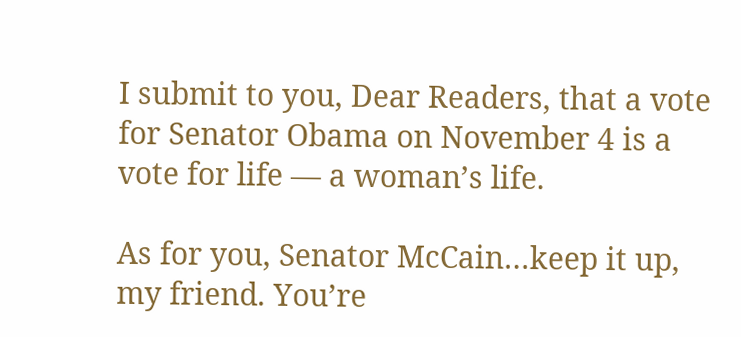I submit to you, Dear Readers, that a vote for Senator Obama on November 4 is a vote for life — a woman’s life.

As for you, Senator McCain…keep it up, my friend. You’re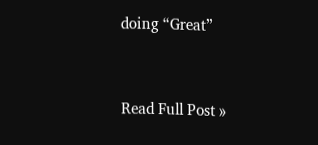doing “Great”


Read Full Post »